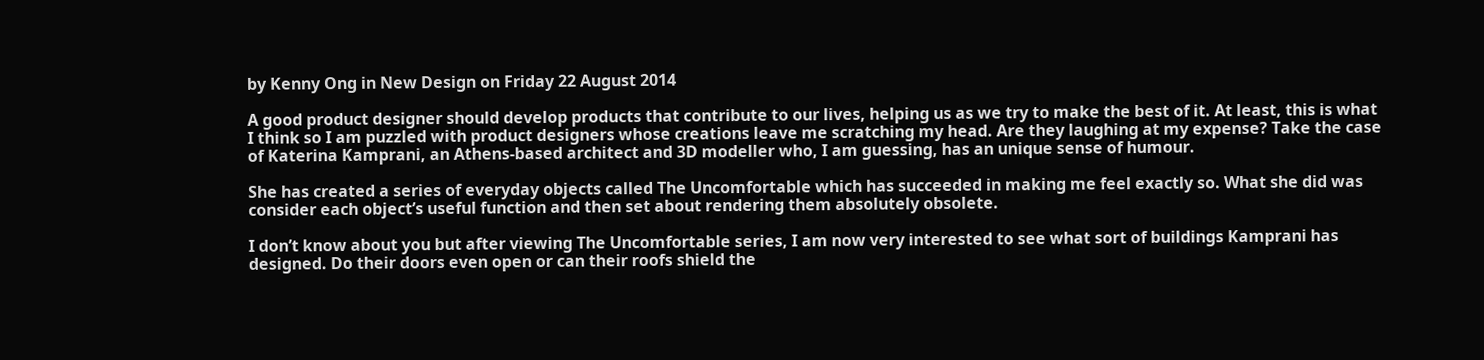by Kenny Ong in New Design on Friday 22 August 2014

A good product designer should develop products that contribute to our lives, helping us as we try to make the best of it. At least, this is what I think so I am puzzled with product designers whose creations leave me scratching my head. Are they laughing at my expense? Take the case of Katerina Kamprani, an Athens-based architect and 3D modeller who, I am guessing, has an unique sense of humour.

She has created a series of everyday objects called The Uncomfortable which has succeeded in making me feel exactly so. What she did was consider each object’s useful function and then set about rendering them absolutely obsolete.

I don’t know about you but after viewing The Uncomfortable series, I am now very interested to see what sort of buildings Kamprani has designed. Do their doors even open or can their roofs shield the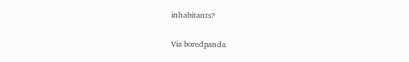inhabitants?

Via boredpanda